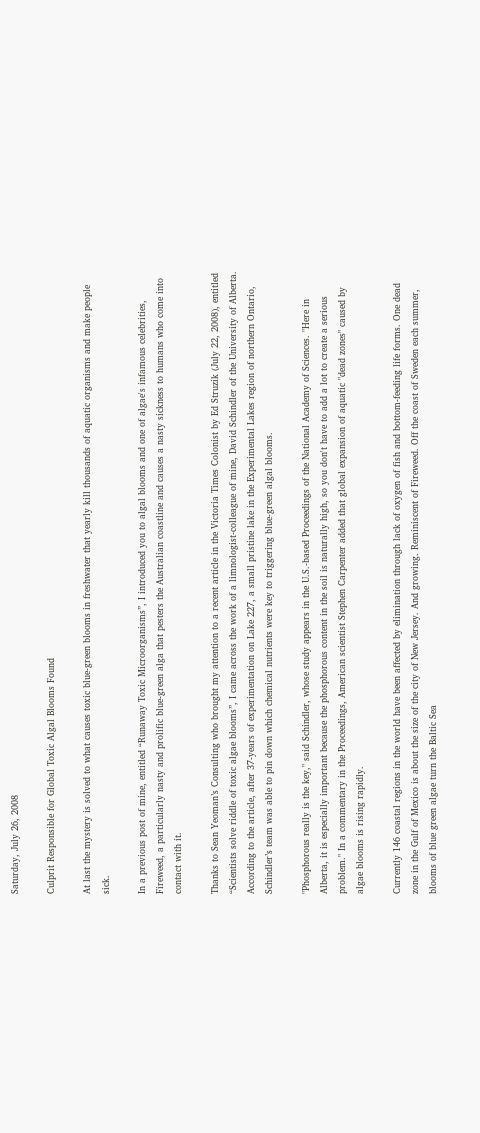Saturday, July 26, 2008

Culprit Responsible for Global Toxic Algal Blooms Found

At last the mystery is solved to what causes toxic blue-green blooms in freshwater that yearly kill thousands of aquatic organisms and make people sick.

In a previous post of mine, entitled “Runaway Toxic Microorganisms”, I introduced you to algal blooms and one of algae's infamous celebrities, Fireweed, a particularly nasty and prolific blue-green alga that pesters the Australian coastline and causes a nasty sickness to humans who come into contact with it.

Thanks to Sean Yeoman’s Consulting who brought my attention to a recent article in the Victoria Times Colonist by Ed Struzik (July 22, 2008), entitled “Scientists solve riddle of toxic algae blooms”, I came across the work of a limnologist-colleague of mine, David Schindler of the University of Alberta. According to the article, after 37-years of experimentation on Lake 227, a small pristine lake in the Experimental Lakes region of northern Ontario, Schindler’s team was able to pin down which chemical nutrients were key to triggering blue-green algal blooms.

"Phosphorous really is the key," said Schindler, whose study appears in the U.S.-based Proceedings of the National Academy of Sciences. "Here in Alberta, it is especially important because the phosphorous content in the soil is naturally high, so you don't have to add a lot to create a serious problem." In a commentary in the Proceedings, American scientist Stephen Carpenter added that global expansion of aquatic "dead zones" caused by algae blooms is rising rapidly.

Currently 146 coastal regions in the world have been affected by elimination through lack of oxygen of fish and bottom-feeding life forms. One dead zone in the Gulf of Mexico is about the size of the city of New Jersey. And growing. Reminiscent of Fireweed. Off the coast of Sweden each summer, blooms of blue green algae turn the Baltic Sea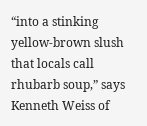“into a stinking yellow-brown slush that locals call rhubarb soup,” says Kenneth Weiss of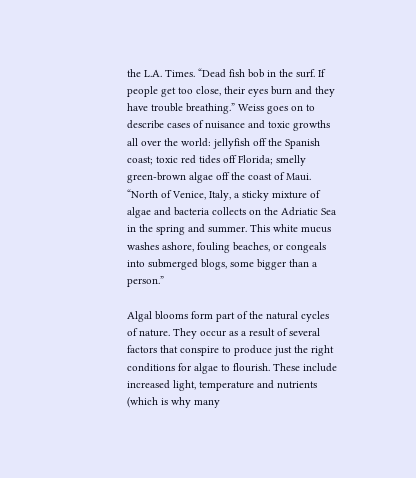the L.A. Times. “Dead fish bob in the surf. If people get too close, their eyes burn and they have trouble breathing.” Weiss goes on to describe cases of nuisance and toxic growths all over the world: jellyfish off the Spanish coast; toxic red tides off Florida; smelly green-brown algae off the coast of Maui. “North of Venice, Italy, a sticky mixture of algae and bacteria collects on the Adriatic Sea in the spring and summer. This white mucus washes ashore, fouling beaches, or congeals into submerged blogs, some bigger than a person.”

Algal blooms form part of the natural cycles of nature. They occur as a result of several factors that conspire to produce just the right conditions for algae to flourish. These include increased light, temperature and nutrients (which is why many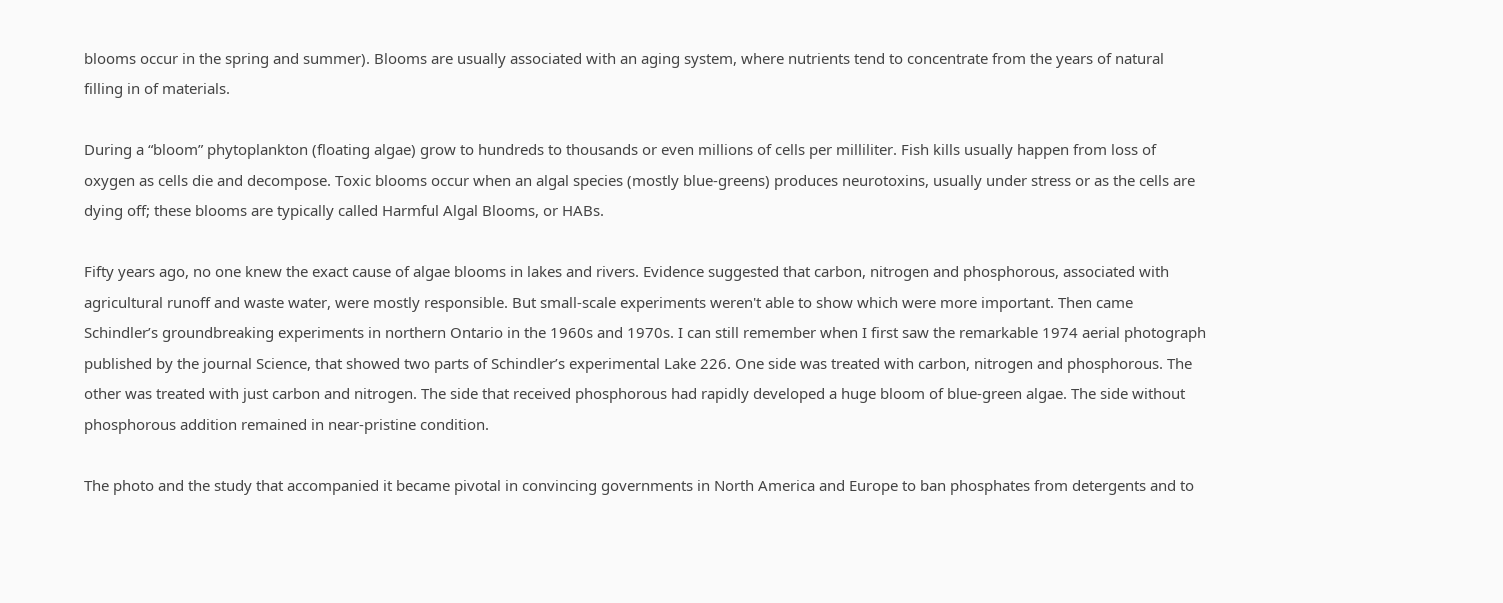blooms occur in the spring and summer). Blooms are usually associated with an aging system, where nutrients tend to concentrate from the years of natural filling in of materials.

During a “bloom” phytoplankton (floating algae) grow to hundreds to thousands or even millions of cells per milliliter. Fish kills usually happen from loss of oxygen as cells die and decompose. Toxic blooms occur when an algal species (mostly blue-greens) produces neurotoxins, usually under stress or as the cells are dying off; these blooms are typically called Harmful Algal Blooms, or HABs.

Fifty years ago, no one knew the exact cause of algae blooms in lakes and rivers. Evidence suggested that carbon, nitrogen and phosphorous, associated with agricultural runoff and waste water, were mostly responsible. But small-scale experiments weren't able to show which were more important. Then came Schindler’s groundbreaking experiments in northern Ontario in the 1960s and 1970s. I can still remember when I first saw the remarkable 1974 aerial photograph published by the journal Science, that showed two parts of Schindler’s experimental Lake 226. One side was treated with carbon, nitrogen and phosphorous. The other was treated with just carbon and nitrogen. The side that received phosphorous had rapidly developed a huge bloom of blue-green algae. The side without phosphorous addition remained in near-pristine condition.

The photo and the study that accompanied it became pivotal in convincing governments in North America and Europe to ban phosphates from detergents and to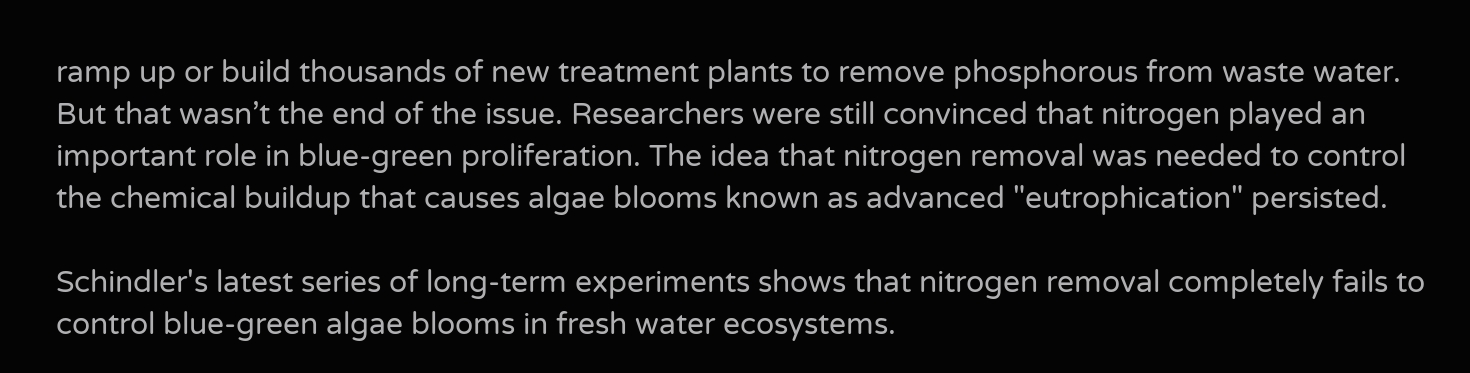ramp up or build thousands of new treatment plants to remove phosphorous from waste water. But that wasn’t the end of the issue. Researchers were still convinced that nitrogen played an important role in blue-green proliferation. The idea that nitrogen removal was needed to control the chemical buildup that causes algae blooms known as advanced "eutrophication" persisted.

Schindler's latest series of long-term experiments shows that nitrogen removal completely fails to control blue-green algae blooms in fresh water ecosystems.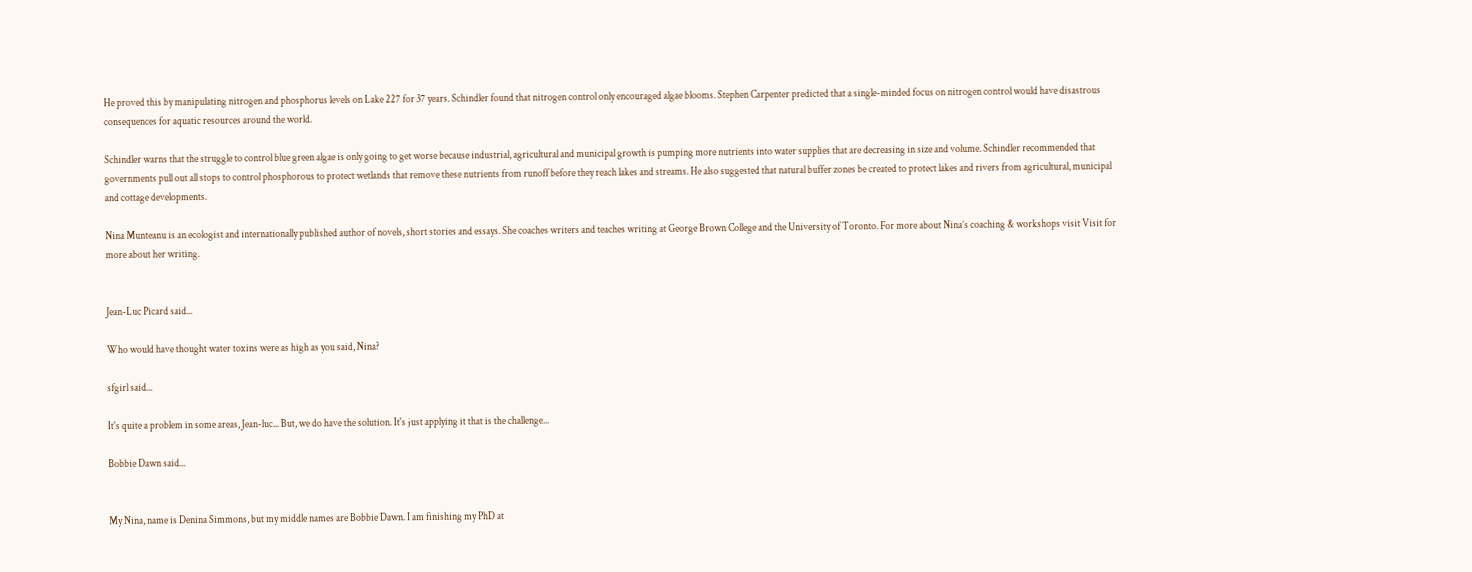He proved this by manipulating nitrogen and phosphorus levels on Lake 227 for 37 years. Schindler found that nitrogen control only encouraged algae blooms. Stephen Carpenter predicted that a single-minded focus on nitrogen control would have disastrous consequences for aquatic resources around the world.

Schindler warns that the struggle to control blue green algae is only going to get worse because industrial, agricultural and municipal growth is pumping more nutrients into water supplies that are decreasing in size and volume. Schindler recommended that governments pull out all stops to control phosphorous to protect wetlands that remove these nutrients from runoff before they reach lakes and streams. He also suggested that natural buffer zones be created to protect lakes and rivers from agricultural, municipal and cottage developments.

Nina Munteanu is an ecologist and internationally published author of novels, short stories and essays. She coaches writers and teaches writing at George Brown College and the University of Toronto. For more about Nina’s coaching & workshops visit Visit for more about her writing.


Jean-Luc Picard said...

Who would have thought water toxins were as high as you said, Nina?

sfgirl said...

It's quite a problem in some areas, Jean-luc... But, we do have the solution. It's just applying it that is the challenge...

Bobbie Dawn said...


My Nina, name is Denina Simmons, but my middle names are Bobbie Dawn. I am finishing my PhD at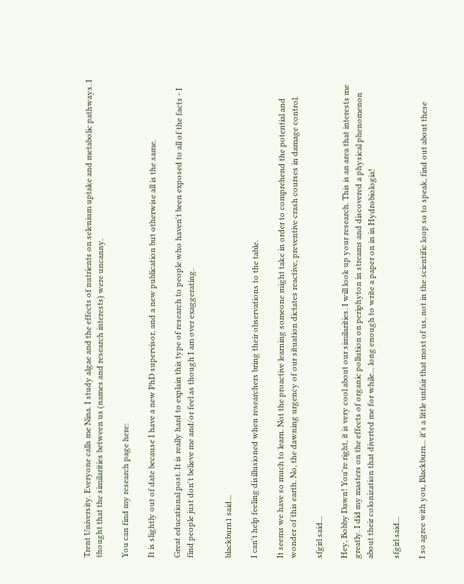Trent University. Everyone calls me Nina. I study algae and the effects of nutrients on selenium uptake and metabolic pathways. I thought that the similarities between us (names and research interests) were uncanny.

You can find my research page here:

It is slightly out of date because I have a new PhD supervisor, and a new publication but otherwise all is the same.

Great educational post. It is really hard to explain this type of research to people who haven't been exposed to all of the facts - I find people just don't believe me and/or feel as though I am over exaggerating.


blackburn1 said...

I can't help feeling disillusioned when researchers bring their observations to the table.

It seems we have so much to learn. Not the proactive learning someone might take in order to comprehend the potential and wonder of this earth. No, the dawning urgency of our situation dictates reactive, preventive crash courses in damage control.

sfgirl said...

Hey, Bobby Dawn! You're right, it is very cool about our similarities. I will look up your research. This is an area that interests me greatly. I did my masters on the effects of organic pollution on periphyton in streams and discovered a physical phenomenon about their colonization that diverted me for while... long enough to write a paper on in in Hydrobiologia!

sfgirl said...

I so agree with you, Blackburn... it's a little unfair that most of us, not in the scientific loop so to speak, find out about these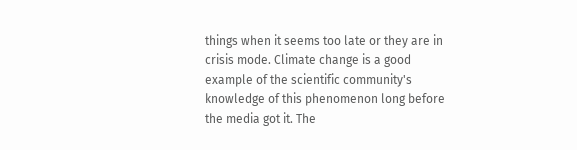things when it seems too late or they are in crisis mode. Climate change is a good example of the scientific community's knowledge of this phenomenon long before the media got it. The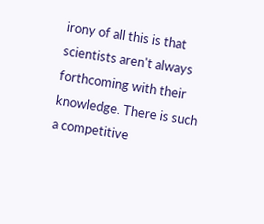irony of all this is that scientists aren't always forthcoming with their knowledge. There is such a competitive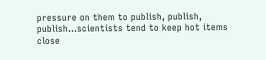pressure on them to publish, publish, publish...scientists tend to keep hot items close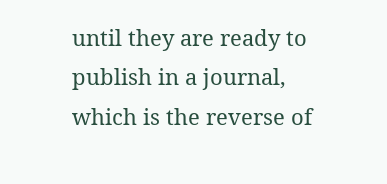until they are ready to publish in a journal, which is the reverse of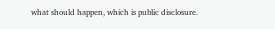what should happen, which is public disclosure.